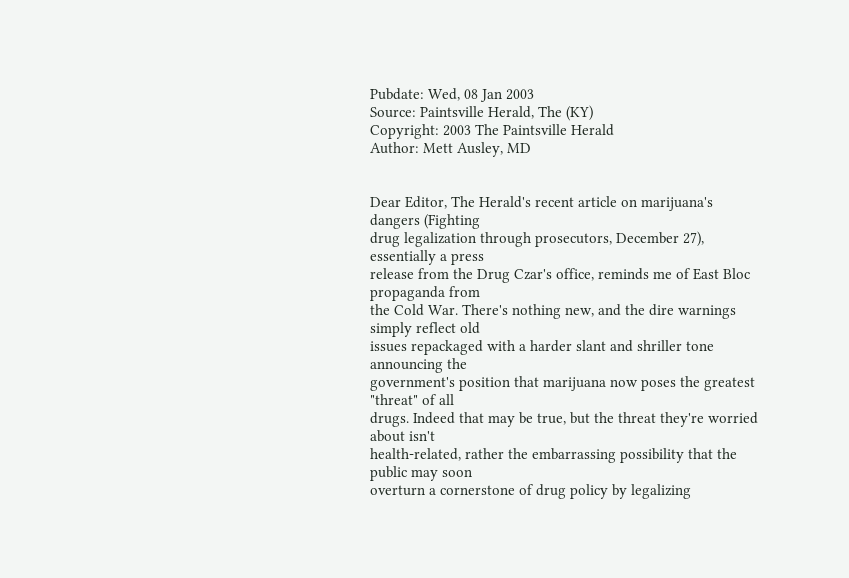Pubdate: Wed, 08 Jan 2003
Source: Paintsville Herald, The (KY)
Copyright: 2003 The Paintsville Herald
Author: Mett Ausley, MD


Dear Editor, The Herald's recent article on marijuana's dangers (Fighting
drug legalization through prosecutors, December 27), essentially a press
release from the Drug Czar's office, reminds me of East Bloc propaganda from
the Cold War. There's nothing new, and the dire warnings simply reflect old
issues repackaged with a harder slant and shriller tone announcing the
government's position that marijuana now poses the greatest "threat" of all
drugs. Indeed that may be true, but the threat they're worried about isn't
health-related, rather the embarrassing possibility that the public may soon
overturn a cornerstone of drug policy by legalizing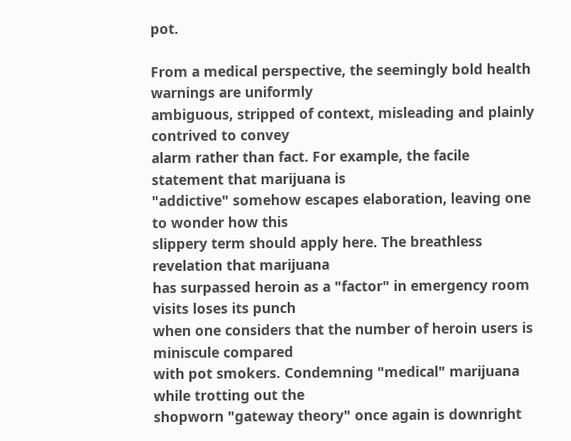pot.

From a medical perspective, the seemingly bold health warnings are uniformly
ambiguous, stripped of context, misleading and plainly contrived to convey
alarm rather than fact. For example, the facile statement that marijuana is
"addictive" somehow escapes elaboration, leaving one to wonder how this
slippery term should apply here. The breathless revelation that marijuana
has surpassed heroin as a "factor" in emergency room visits loses its punch
when one considers that the number of heroin users is miniscule compared
with pot smokers. Condemning "medical" marijuana while trotting out the
shopworn "gateway theory" once again is downright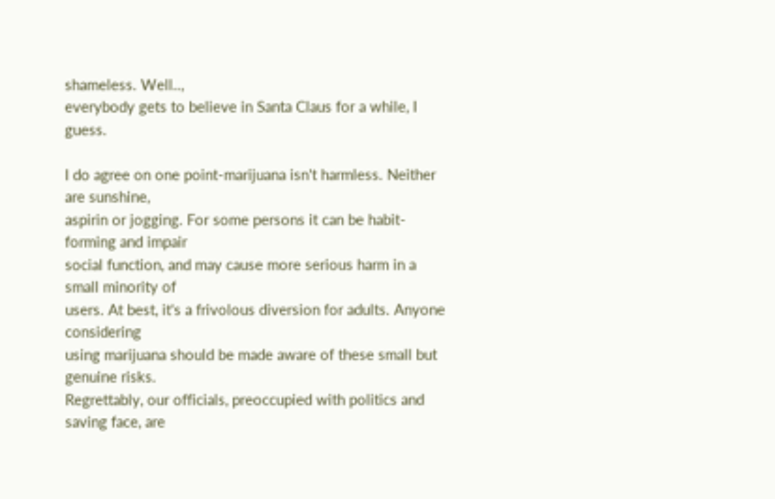shameless. Well..,
everybody gets to believe in Santa Claus for a while, I guess.

I do agree on one point-marijuana isn't harmless. Neither are sunshine,
aspirin or jogging. For some persons it can be habit-forming and impair
social function, and may cause more serious harm in a small minority of
users. At best, it's a frivolous diversion for adults. Anyone considering
using marijuana should be made aware of these small but genuine risks.
Regrettably, our officials, preoccupied with politics and saving face, are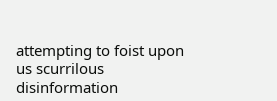attempting to foist upon us scurrilous disinformation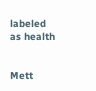labeled as health


Mett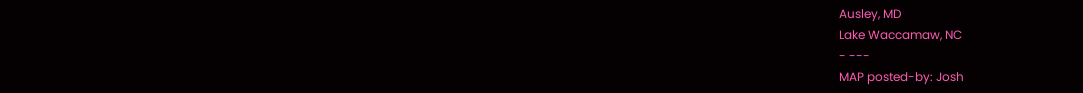Ausley, MD
Lake Waccamaw, NC
- ---
MAP posted-by: Josh